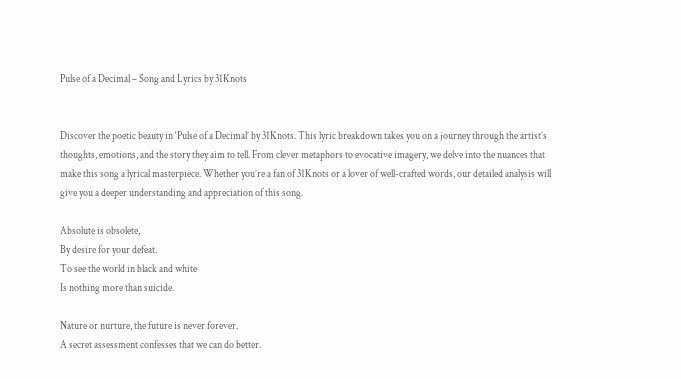Pulse of a Decimal – Song and Lyrics by 31Knots


Discover the poetic beauty in ‘Pulse of a Decimal’ by 31Knots. This lyric breakdown takes you on a journey through the artist’s thoughts, emotions, and the story they aim to tell. From clever metaphors to evocative imagery, we delve into the nuances that make this song a lyrical masterpiece. Whether you’re a fan of 31Knots or a lover of well-crafted words, our detailed analysis will give you a deeper understanding and appreciation of this song.

Absolute is obsolete,
By desire for your defeat.
To see the world in black and white
Is nothing more than suicide.

Nature or nurture, the future is never forever.
A secret assessment confesses that we can do better.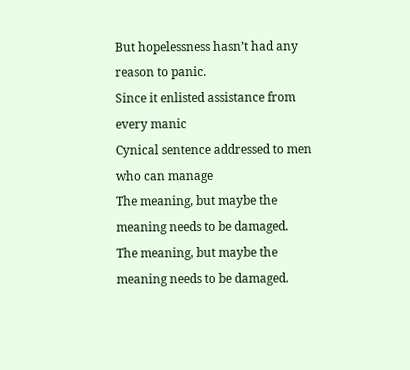But hopelessness hasn’t had any reason to panic.
Since it enlisted assistance from every manic
Cynical sentence addressed to men who can manage
The meaning, but maybe the meaning needs to be damaged.
The meaning, but maybe the meaning needs to be damaged.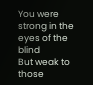You were strong in the eyes of the blind
But weak to those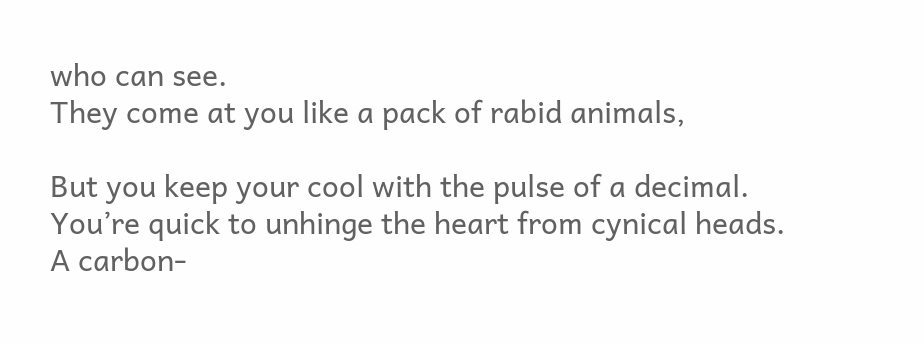who can see.
They come at you like a pack of rabid animals,

But you keep your cool with the pulse of a decimal.
You’re quick to unhinge the heart from cynical heads.
A carbon-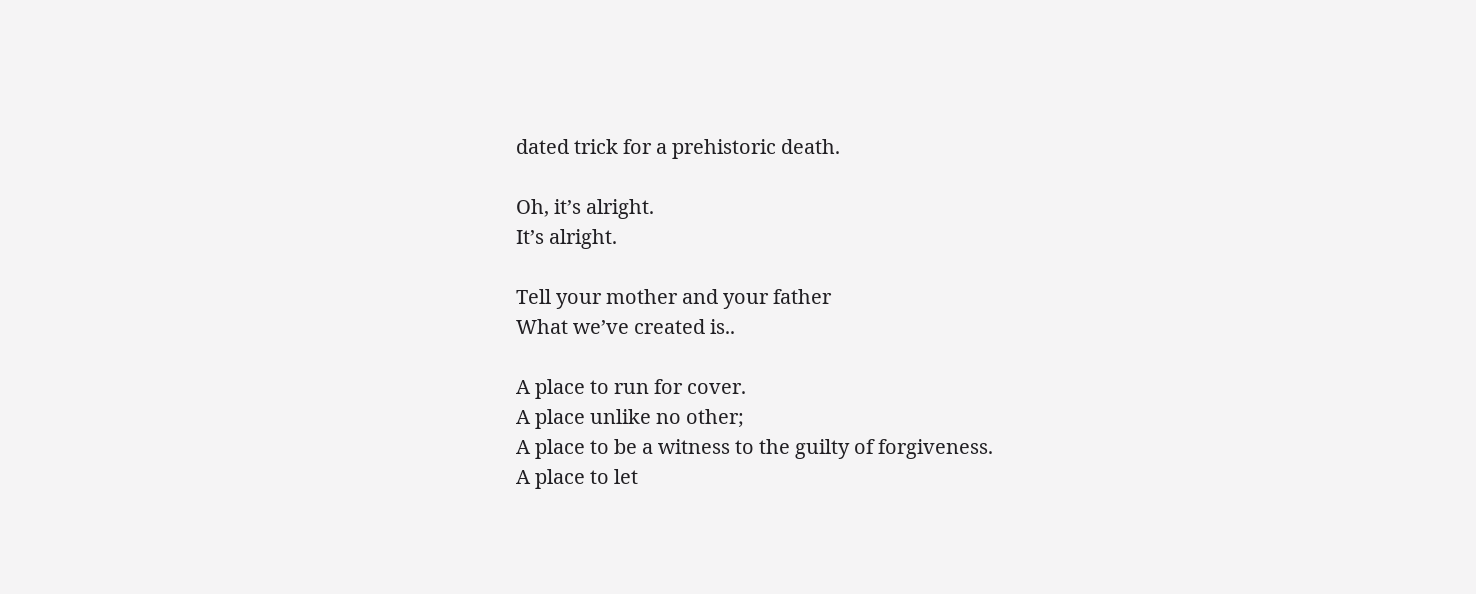dated trick for a prehistoric death.

Oh, it’s alright.
It’s alright.

Tell your mother and your father
What we’ve created is..

A place to run for cover.
A place unlike no other;
A place to be a witness to the guilty of forgiveness.
A place to let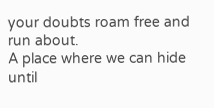your doubts roam free and run about.
A place where we can hide until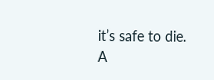it’s safe to die.
A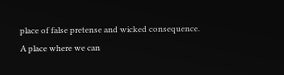place of false pretense and wicked consequence.
A place where we can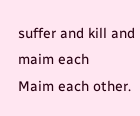suffer and kill and maim each
Maim each other.